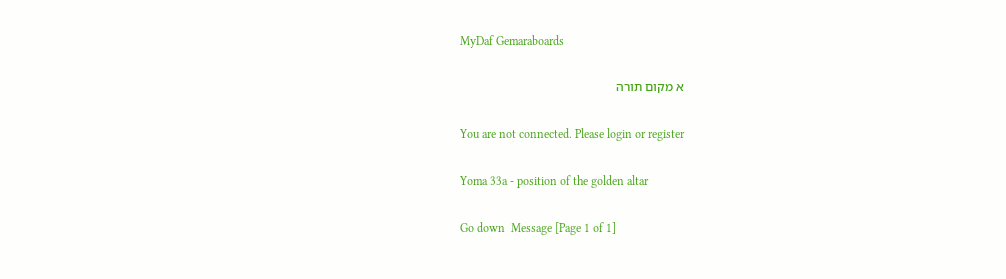MyDaf Gemaraboards

א מקום תורה

You are not connected. Please login or register

Yoma 33a - position of the golden altar

Go down  Message [Page 1 of 1]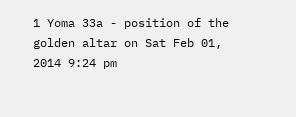1 Yoma 33a - position of the golden altar on Sat Feb 01, 2014 9:24 pm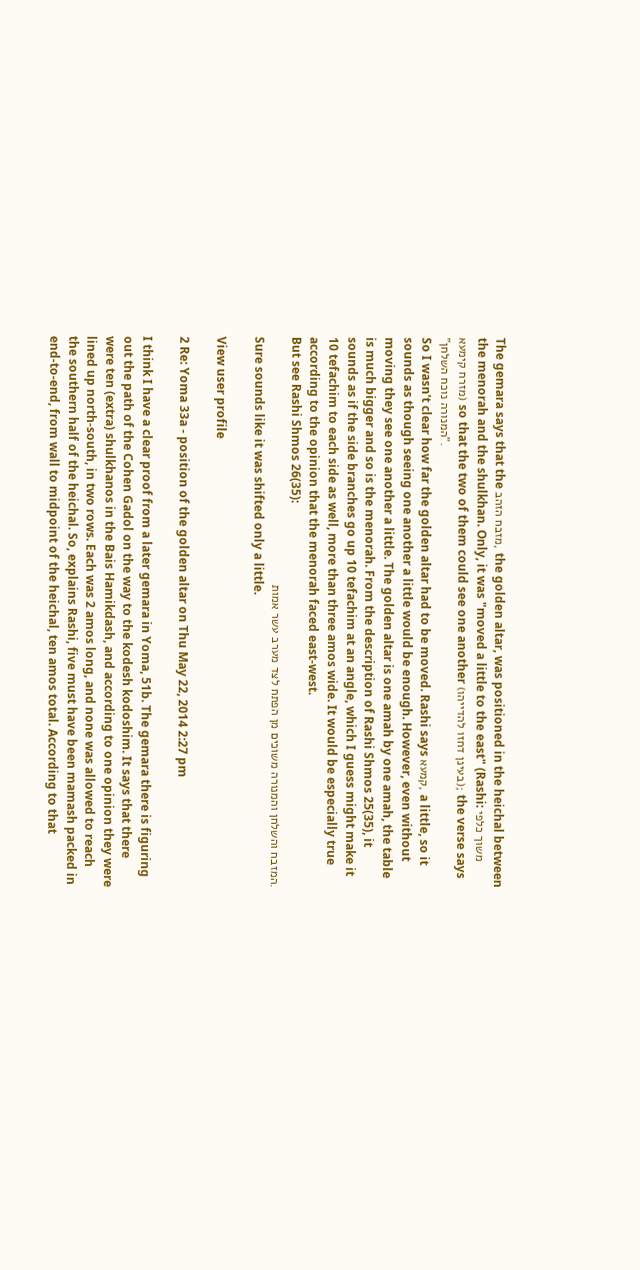The gemara says that the מזבח הזהב, the golden altar, was positioned in the heichal between the menorah and the shulkhan. Only, it was "moved a little to the east" (Rashi: משוך כלפי מזרח קימעא) so that the two of them could see one another (בעינן דחזו להדייהו); the verse says "המנורה נוכח השלחן".
So I wasn't clear how far the golden altar had to be moved. Rashi says קמעא, a little, so it sounds as though seeing one another a little would be enough. However, even without moving they see one another a little. The golden altar is one amah by one amah, the table is much bigger and so is the menorah. From the description of Rashi Shmos 25(35), it sounds as if the side branches go up 10 tefachim at an angle, which I guess might make it 10 tefachim to each side as well, more than three amos wide. It would be especially true according to the opinion that the menorah faced east-west.
But see Rashi Shmos 26(35):
.המזבח והשלחן והמנורה משוכים מן הפתח לצד מערב עשר אמות
Sure sounds like it was shifted only a little.

View user profile

2 Re: Yoma 33a - position of the golden altar on Thu May 22, 2014 2:27 pm

I think I have a clear proof from a later gemara in Yoma, 51b. The gemara there is figuring out the path of the Cohen Gadol on the way to the kodesh kodoshim. It says that there were ten (extra) shulkhanos in the Bais Hamikdash, and according to one opinion they were lined up north-south, in two rows. Each was 2 amos long, and none was allowed to reach the southern half of the heichal. So, explains Rashi, five must have been mamash packed in end-to-end, from wall to midpoint of the heichal, ten amos total. According to that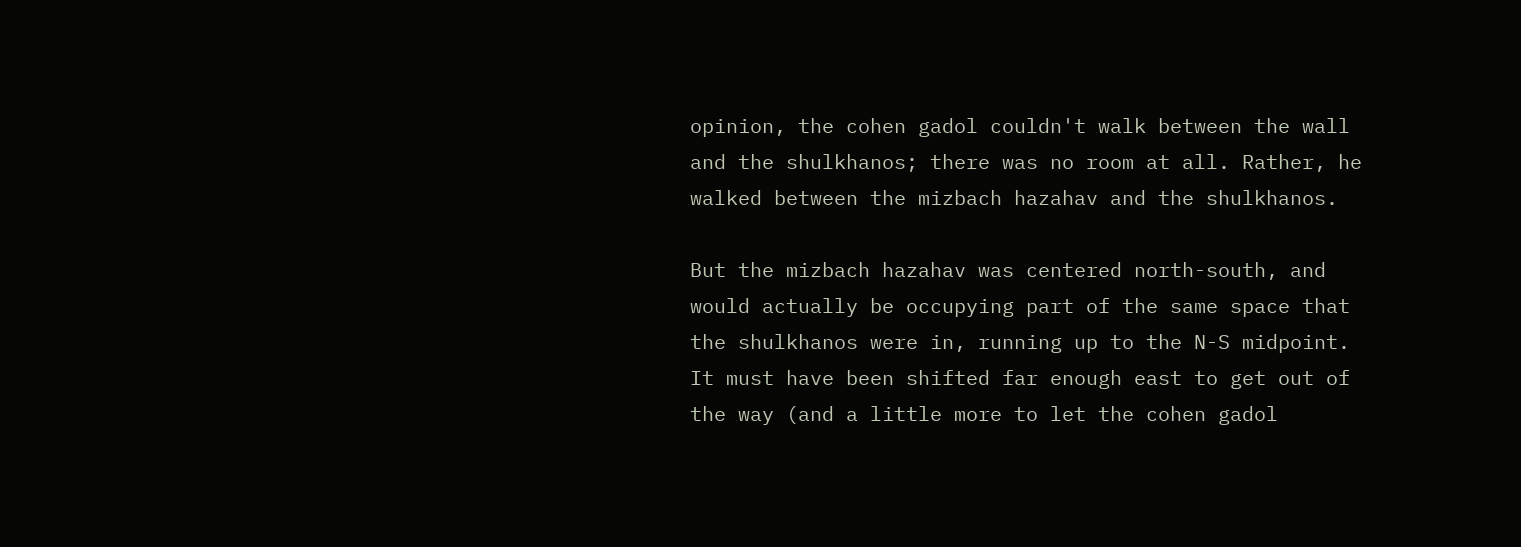opinion, the cohen gadol couldn't walk between the wall and the shulkhanos; there was no room at all. Rather, he walked between the mizbach hazahav and the shulkhanos.

But the mizbach hazahav was centered north-south, and would actually be occupying part of the same space that the shulkhanos were in, running up to the N-S midpoint. It must have been shifted far enough east to get out of the way (and a little more to let the cohen gadol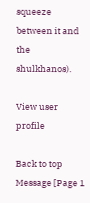squeeze between it and the shulkhanos).

View user profile

Back to top  Message [Page 1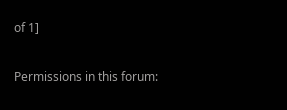of 1]

Permissions in this forum: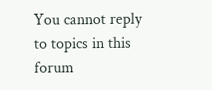You cannot reply to topics in this forum